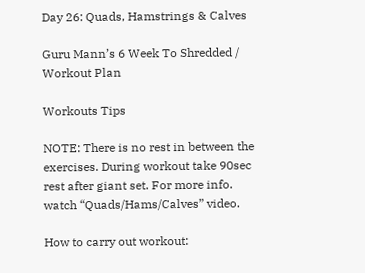Day 26: Quads, Hamstrings & Calves

Guru Mann’s 6 Week To Shredded / Workout Plan

Workouts Tips

NOTE: There is no rest in between the exercises. During workout take 90sec rest after giant set. For more info. watch “Quads/Hams/Calves” video.

How to carry out workout: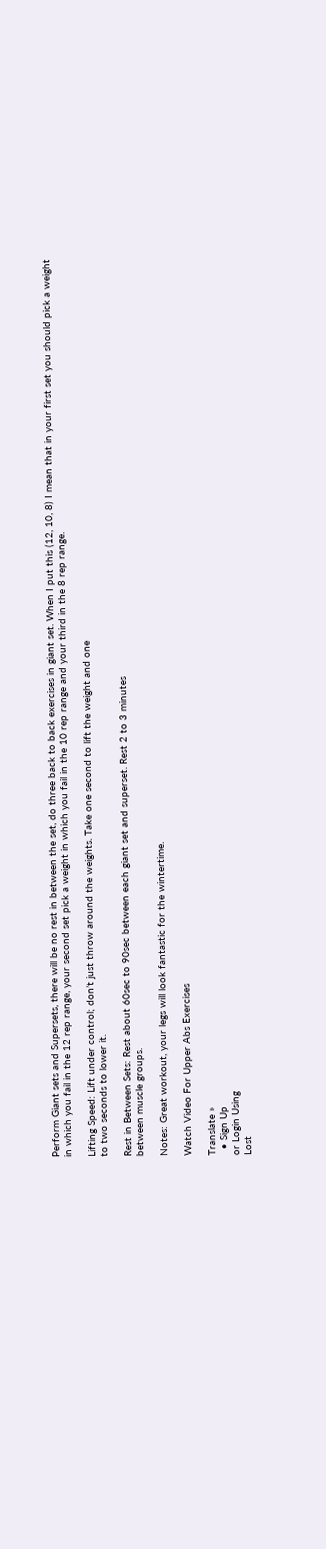Perform Giant sets and Supersets, there will be no rest in between the set, do three back to back exercises in giant set. When I put this (12, 10, 8) I mean that in your first set you should pick a weight in which you fail in the 12 rep range, your second set pick a weight in which you fail in the 10 rep range and your third in the 8 rep range.

Lifting Speed: Lift under control; don’t just throw around the weights. Take one second to lift the weight and one
to two seconds to lower it.

Rest in Between Sets: Rest about 60sec to 90sec between each giant set and superset. Rest 2 to 3 minutes
between muscle groups.

Notes: Great workout, your legs will look fantastic for the wintertime.

Watch Video For Upper Abs Exercises

Translate »
  • Sign Up
or Login Using
Lost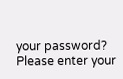your password? Please enter your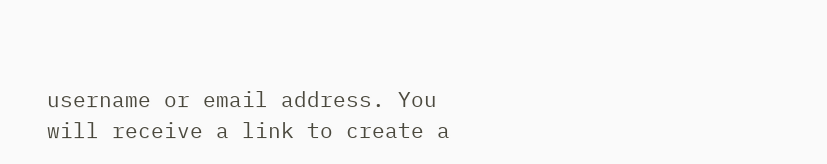username or email address. You will receive a link to create a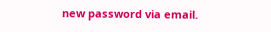new password via email.